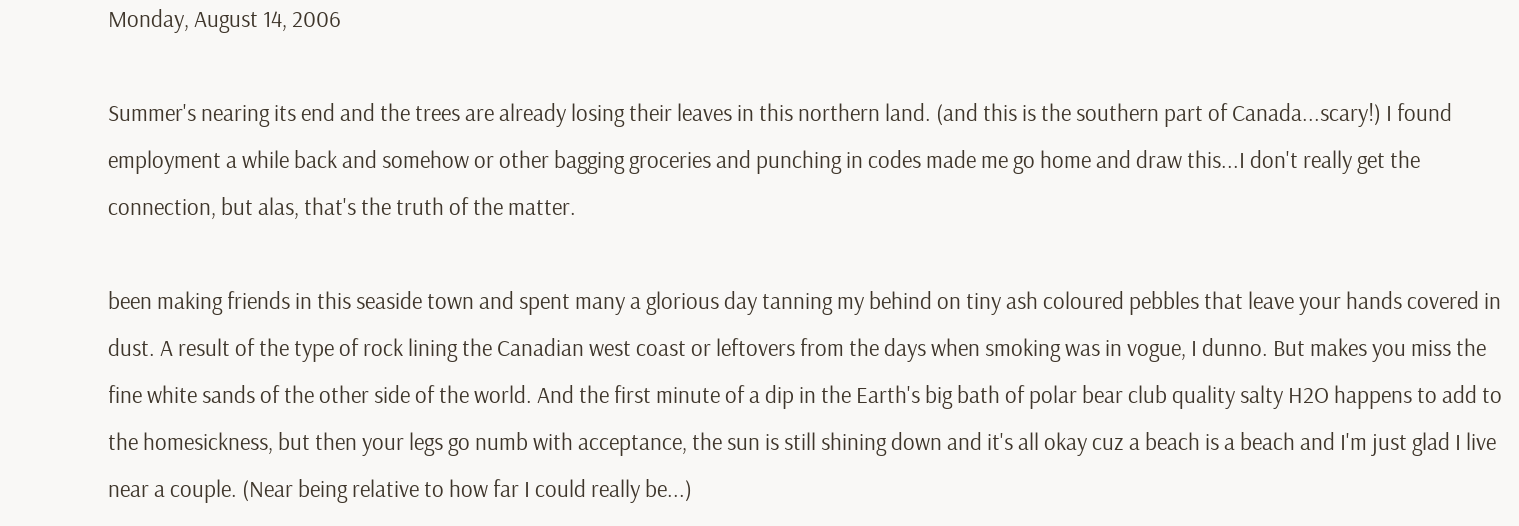Monday, August 14, 2006

Summer's nearing its end and the trees are already losing their leaves in this northern land. (and this is the southern part of Canada...scary!) I found employment a while back and somehow or other bagging groceries and punching in codes made me go home and draw this...I don't really get the connection, but alas, that's the truth of the matter.

been making friends in this seaside town and spent many a glorious day tanning my behind on tiny ash coloured pebbles that leave your hands covered in dust. A result of the type of rock lining the Canadian west coast or leftovers from the days when smoking was in vogue, I dunno. But makes you miss the fine white sands of the other side of the world. And the first minute of a dip in the Earth's big bath of polar bear club quality salty H2O happens to add to the homesickness, but then your legs go numb with acceptance, the sun is still shining down and it's all okay cuz a beach is a beach and I'm just glad I live near a couple. (Near being relative to how far I could really be...)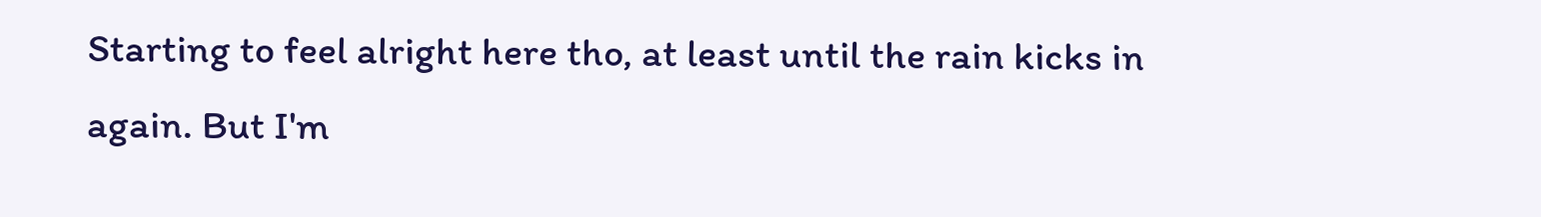Starting to feel alright here tho, at least until the rain kicks in again. But I'm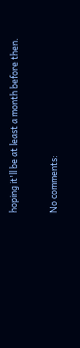hoping it'll be at least a month before then.

No comments: